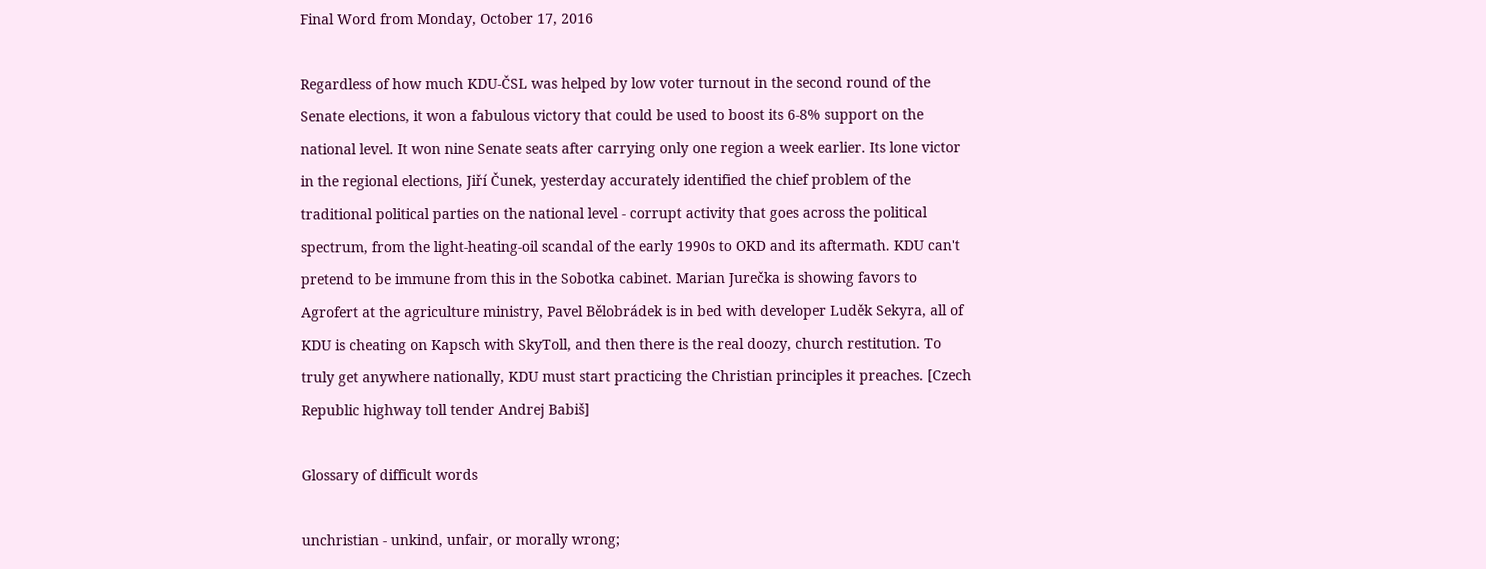Final Word from Monday, October 17, 2016

Regardless of how much KDU-ČSL was helped by low voter turnout in the second round of the Senate elections, it won a fabulous victory that could be used to boost its 6-8% support on the national level. It won nine Senate seats after carrying only one region a week earlier. Its lone victor in the regional elections, Jiří Čunek, yesterday accurately identified the chief problem of the traditional political parties on the national level - corrupt activity that goes across the political spectrum, from the light-heating-oil scandal of the early 1990s to OKD and its aftermath. KDU can't pretend to be immune from this in the Sobotka cabinet. Marian Jurečka is showing favors to Agrofert at the agriculture ministry, Pavel Bělobrádek is in bed with developer Luděk Sekyra, all of KDU is cheating on Kapsch with SkyToll, and then there is the real doozy, church restitution. To truly get anywhere nationally, KDU must start practicing the Christian principles it preaches. [Czech Republic highway toll tender Andrej Babiš]

Glossary of difficult words

unchristian - unkind, unfair, or morally wrong;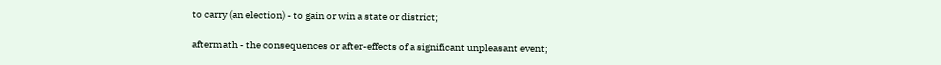to carry (an election) - to gain or win a state or district;

aftermath - the consequences or after-effects of a significant unpleasant event;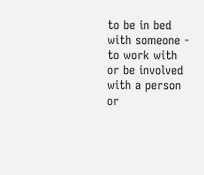to be in bed with someone - to work with or be involved with a person or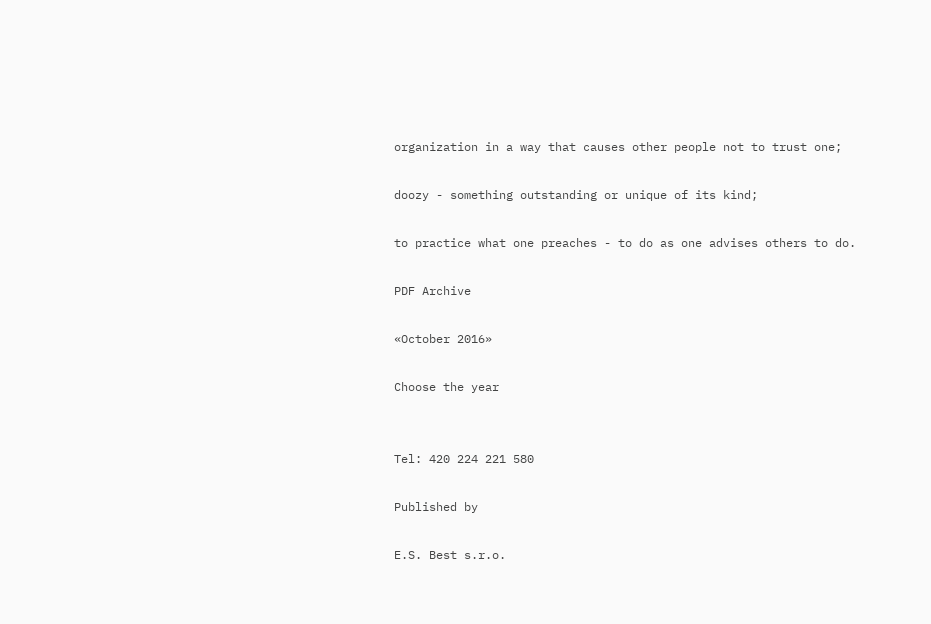organization in a way that causes other people not to trust one;

doozy - something outstanding or unique of its kind;

to practice what one preaches - to do as one advises others to do.

PDF Archive

«October 2016»

Choose the year


Tel: 420 224 221 580

Published by

E.S. Best s.r.o.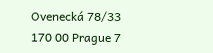Ovenecká 78/33
170 00 Prague 7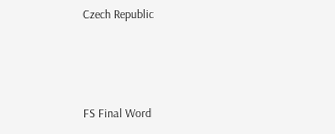Czech Republic



FS Final Word